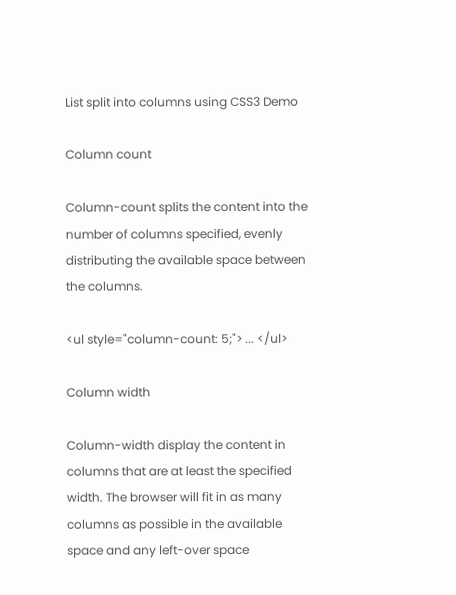List split into columns using CSS3 Demo

Column count

Column-count splits the content into the number of columns specified, evenly distributing the available space between the columns.

<ul style="column-count: 5;"> ... </ul>

Column width

Column-width display the content in columns that are at least the specified width. The browser will fit in as many columns as possible in the available space and any left-over space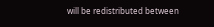will be redistributed between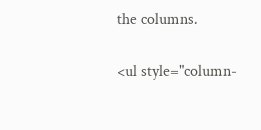the columns.

<ul style="column-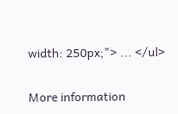width: 250px;"> ... </ul>

More information